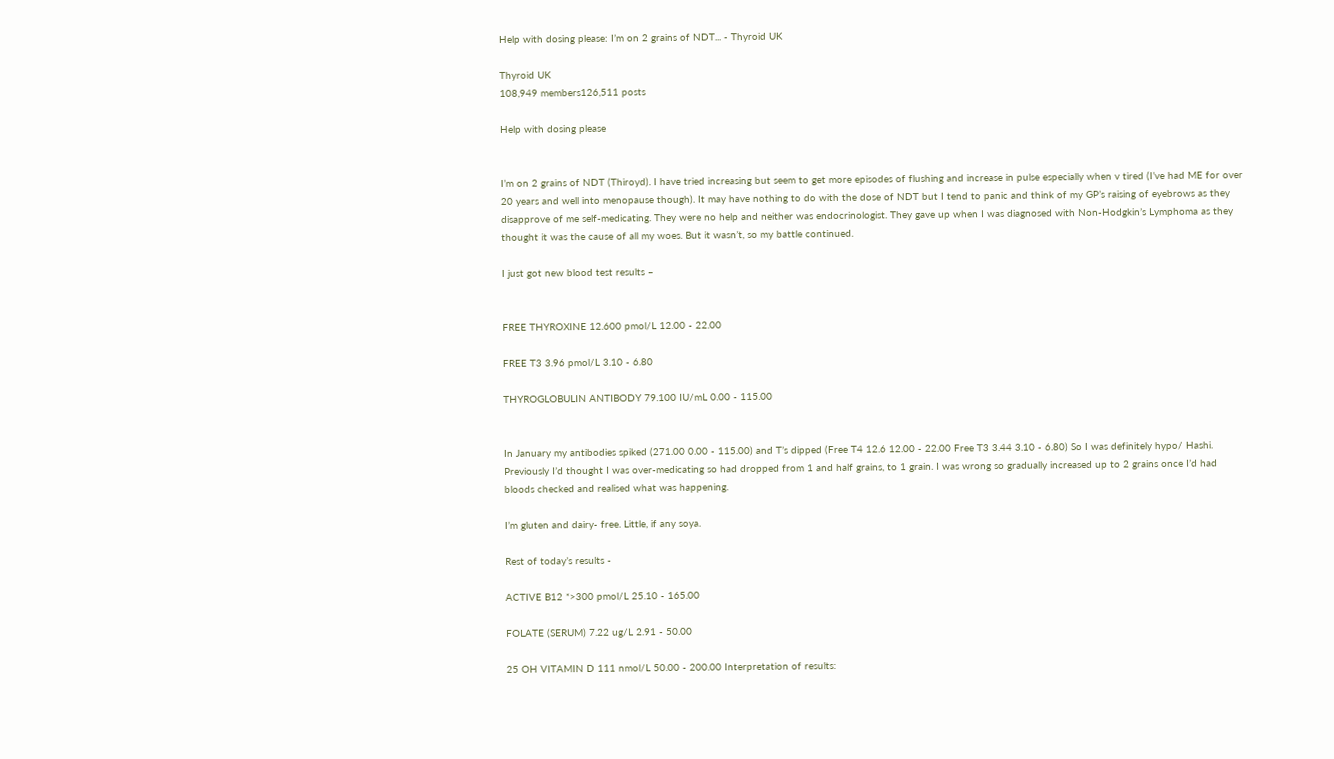Help with dosing please: I’m on 2 grains of NDT... - Thyroid UK

Thyroid UK
108,949 members126,511 posts

Help with dosing please


I’m on 2 grains of NDT (Thiroyd). I have tried increasing but seem to get more episodes of flushing and increase in pulse especially when v tired (I’ve had ME for over 20 years and well into menopause though). It may have nothing to do with the dose of NDT but I tend to panic and think of my GP’s raising of eyebrows as they disapprove of me self-medicating. They were no help and neither was endocrinologist. They gave up when I was diagnosed with Non-Hodgkin’s Lymphoma as they thought it was the cause of all my woes. But it wasn’t, so my battle continued.

I just got new blood test results –


FREE THYROXINE 12.600 pmol/L 12.00 - 22.00

FREE T3 3.96 pmol/L 3.10 - 6.80

THYROGLOBULIN ANTIBODY 79.100 IU/mL 0.00 - 115.00


In January my antibodies spiked (271.00 0.00 - 115.00) and T’s dipped (Free T4 12.6 12.00 - 22.00 Free T3 3.44 3.10 - 6.80) So I was definitely hypo/ Hashi. Previously I’d thought I was over-medicating so had dropped from 1 and half grains, to 1 grain. I was wrong so gradually increased up to 2 grains once I’d had bloods checked and realised what was happening.

I’m gluten and dairy- free. Little, if any soya.

Rest of today’s results -

ACTIVE B12 *>300 pmol/L 25.10 - 165.00

FOLATE (SERUM) 7.22 ug/L 2.91 - 50.00

25 OH VITAMIN D 111 nmol/L 50.00 - 200.00 Interpretation of results: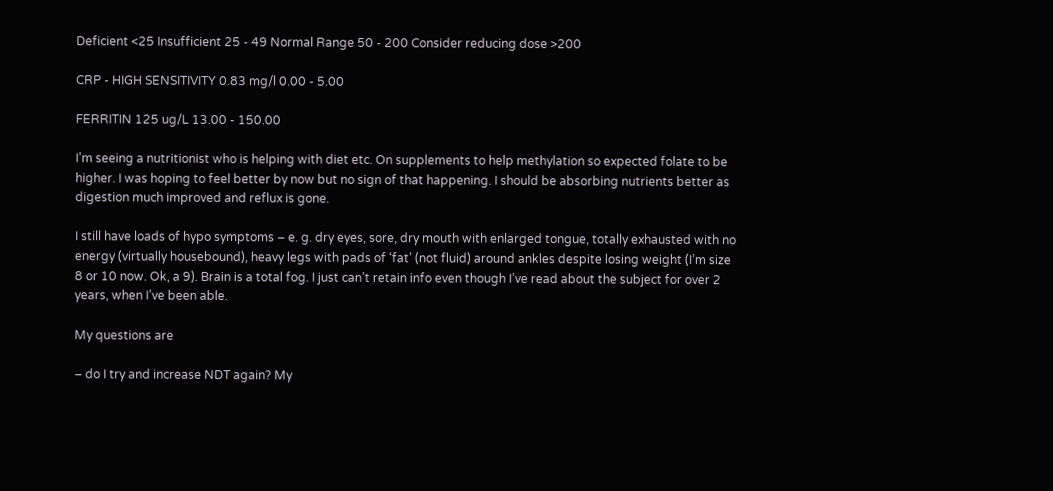Deficient <25 Insufficient 25 - 49 Normal Range 50 - 200 Consider reducing dose >200

CRP - HIGH SENSITIVITY 0.83 mg/l 0.00 - 5.00

FERRITIN 125 ug/L 13.00 - 150.00

I’m seeing a nutritionist who is helping with diet etc. On supplements to help methylation so expected folate to be higher. I was hoping to feel better by now but no sign of that happening. I should be absorbing nutrients better as digestion much improved and reflux is gone.

I still have loads of hypo symptoms – e. g. dry eyes, sore, dry mouth with enlarged tongue, totally exhausted with no energy (virtually housebound), heavy legs with pads of ‘fat’ (not fluid) around ankles despite losing weight (I’m size 8 or 10 now. Ok, a 9). Brain is a total fog. I just can’t retain info even though I’ve read about the subject for over 2 years, when I’ve been able.

My questions are

– do I try and increase NDT again? My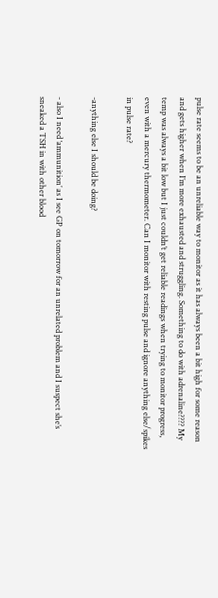pulse rate seems to be an unreliable way to monitor as it has always been a bit high for some reason and gets higher when I’m more exhausted and struggling. Something to do with adrenaline???? My temp was always a bit low but I just couldn’t get reliable readings when trying to monitor progress, even with a mercury thermometer. Can I monitor with resting pulse and ignore anything else/spikes in pulse rate?

-anything else I should be doing?

- also I need ‘ammunition’ as I see GP on tomorrow for an unrelated problem and I suspect she’s sneaked a TSH in with other blood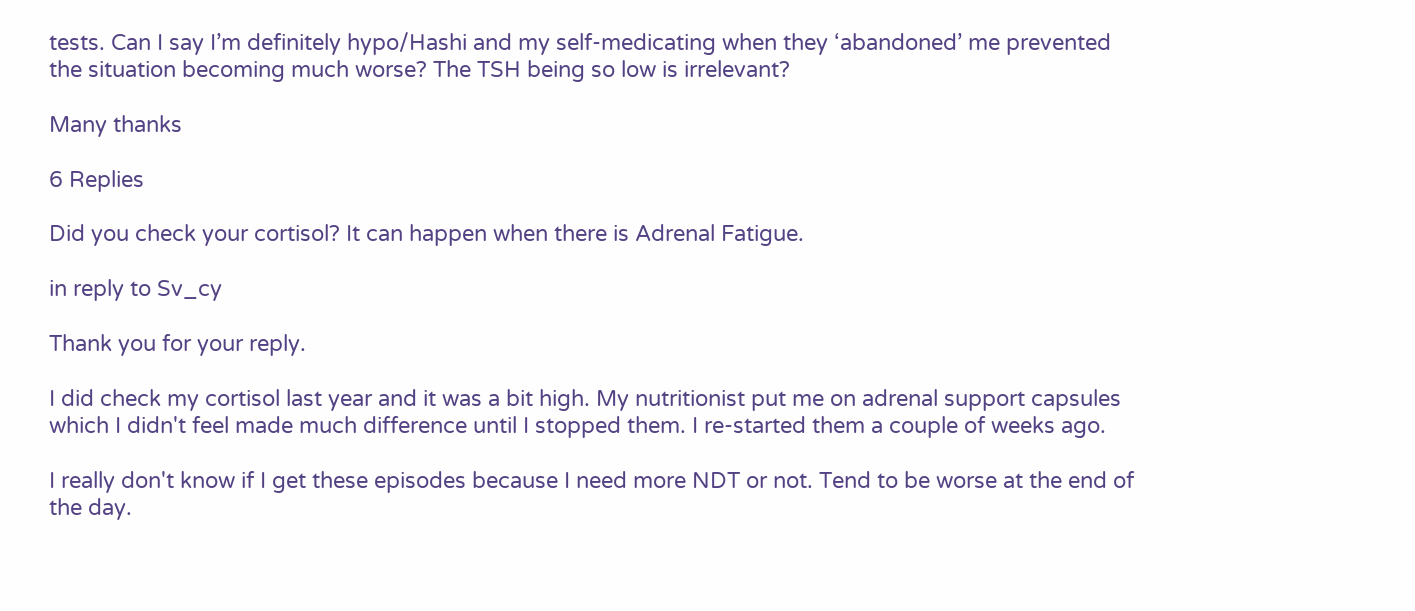tests. Can I say I’m definitely hypo/Hashi and my self-medicating when they ‘abandoned’ me prevented the situation becoming much worse? The TSH being so low is irrelevant?

Many thanks

6 Replies

Did you check your cortisol? It can happen when there is Adrenal Fatigue.

in reply to Sv_cy

Thank you for your reply.

I did check my cortisol last year and it was a bit high. My nutritionist put me on adrenal support capsules which I didn't feel made much difference until I stopped them. I re-started them a couple of weeks ago.

I really don't know if I get these episodes because I need more NDT or not. Tend to be worse at the end of the day.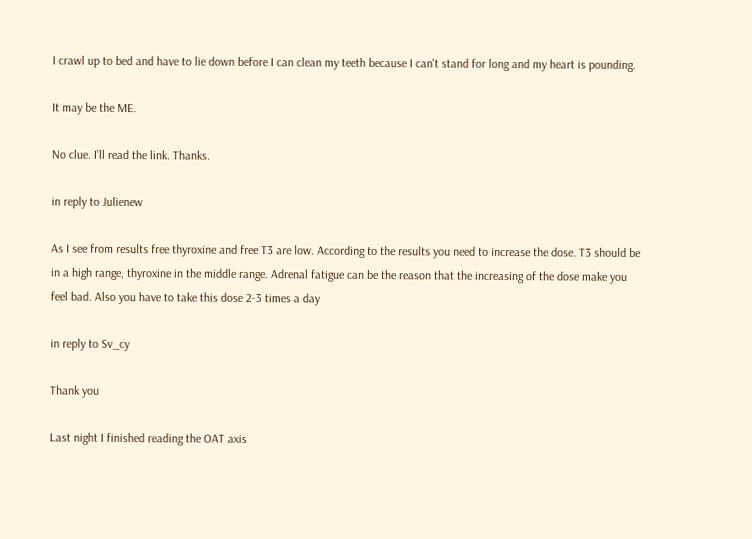I crawl up to bed and have to lie down before I can clean my teeth because I can't stand for long and my heart is pounding.

It may be the ME.

No clue. I'll read the link. Thanks.

in reply to Julienew

As I see from results free thyroxine and free T3 are low. According to the results you need to increase the dose. T3 should be in a high range, thyroxine in the middle range. Adrenal fatigue can be the reason that the increasing of the dose make you feel bad. Also you have to take this dose 2-3 times a day

in reply to Sv_cy

Thank you

Last night I finished reading the OAT axis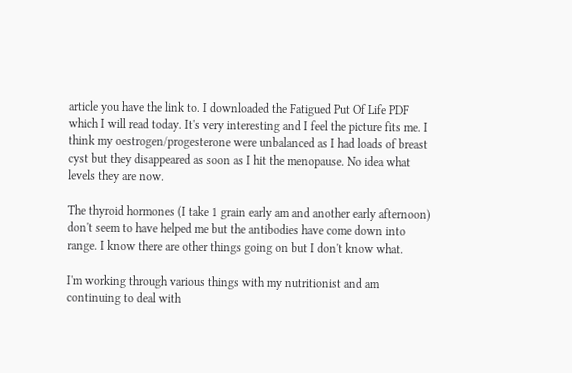article you have the link to. I downloaded the Fatigued Put Of Life PDF which I will read today. It's very interesting and I feel the picture fits me. I think my oestrogen/progesterone were unbalanced as I had loads of breast cyst but they disappeared as soon as I hit the menopause. No idea what levels they are now.

The thyroid hormones (I take 1 grain early am and another early afternoon) don't seem to have helped me but the antibodies have come down into range. I know there are other things going on but I don't know what.

I'm working through various things with my nutritionist and am continuing to deal with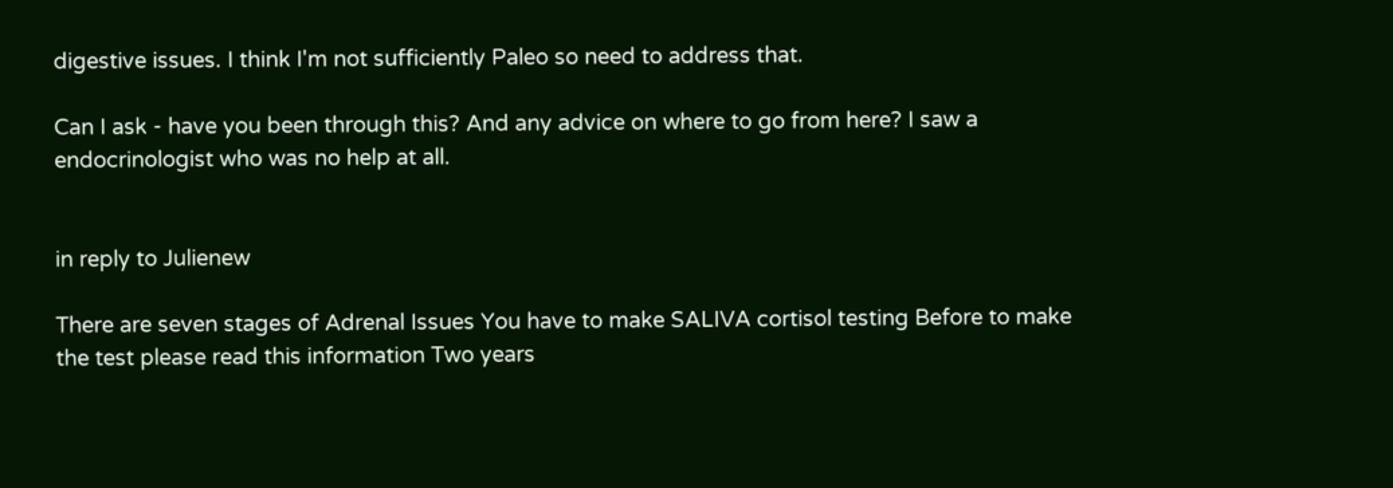digestive issues. I think I'm not sufficiently Paleo so need to address that.

Can I ask - have you been through this? And any advice on where to go from here? I saw a endocrinologist who was no help at all.


in reply to Julienew

There are seven stages of Adrenal Issues You have to make SALIVA cortisol testing Before to make the test please read this information Two years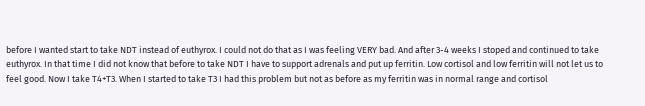before I wanted start to take NDT instead of euthyrox. I could not do that as I was feeling VERY bad. And after 3-4 weeks I stoped and continued to take euthyrox. In that time I did not know that before to take NDT I have to support adrenals and put up ferritin. Low cortisol and low ferritin will not let us to feel good. Now I take T4+T3. When I started to take T3 I had this problem but not as before as my ferritin was in normal range and cortisol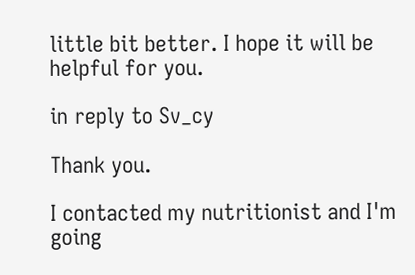little bit better. I hope it will be helpful for you.

in reply to Sv_cy

Thank you.

I contacted my nutritionist and I'm going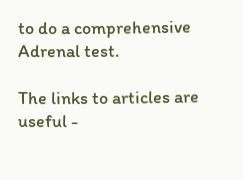to do a comprehensive Adrenal test.

The links to articles are useful -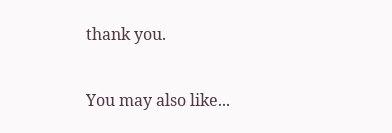thank you.

You may also like...